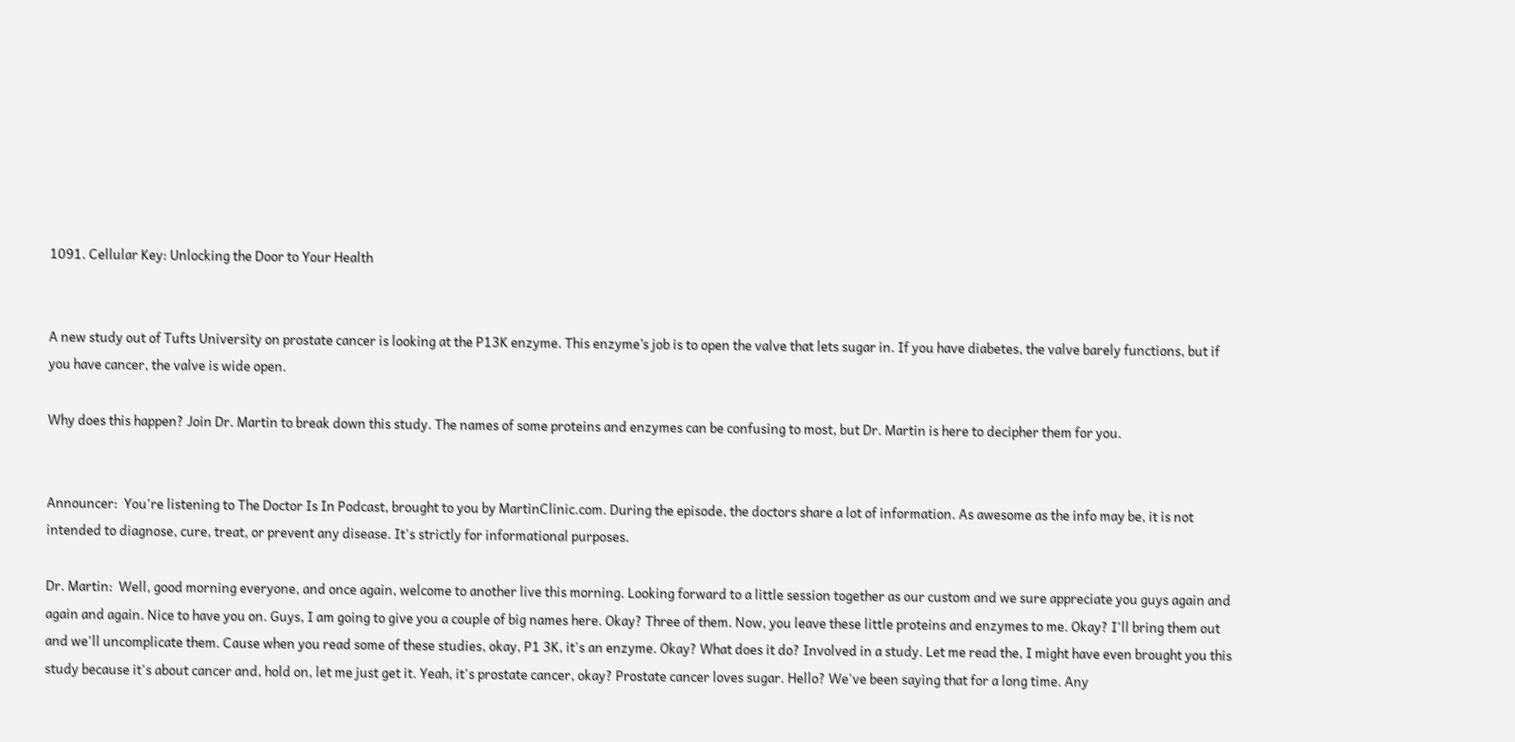1091. Cellular Key: Unlocking the Door to Your Health


A new study out of Tufts University on prostate cancer is looking at the P13K enzyme. This enzyme’s job is to open the valve that lets sugar in. If you have diabetes, the valve barely functions, but if you have cancer, the valve is wide open.

Why does this happen? Join Dr. Martin to break down this study. The names of some proteins and enzymes can be confusing to most, but Dr. Martin is here to decipher them for you.


Announcer:  You're listening to The Doctor Is In Podcast, brought to you by MartinClinic.com. During the episode, the doctors share a lot of information. As awesome as the info may be, it is not intended to diagnose, cure, treat, or prevent any disease. It's strictly for informational purposes.

Dr. Martin:  Well, good morning everyone, and once again, welcome to another live this morning. Looking forward to a little session together as our custom and we sure appreciate you guys again and again and again. Nice to have you on. Guys, I am going to give you a couple of big names here. Okay? Three of them. Now, you leave these little proteins and enzymes to me. Okay? I'll bring them out and we'll uncomplicate them. Cause when you read some of these studies, okay, P1 3K, it's an enzyme. Okay? What does it do? Involved in a study. Let me read the, I might have even brought you this study because it's about cancer and, hold on, let me just get it. Yeah, it's prostate cancer, okay? Prostate cancer loves sugar. Hello? We've been saying that for a long time. Any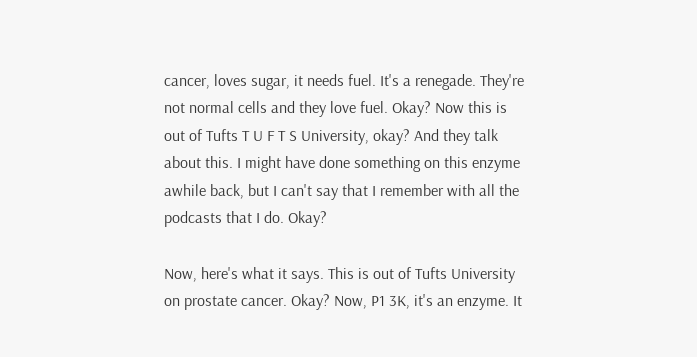cancer, loves sugar, it needs fuel. It's a renegade. They're not normal cells and they love fuel. Okay? Now this is out of Tufts T U F T S University, okay? And they talk about this. I might have done something on this enzyme awhile back, but I can't say that I remember with all the podcasts that I do. Okay?

Now, here's what it says. This is out of Tufts University on prostate cancer. Okay? Now, P1 3K, it's an enzyme. It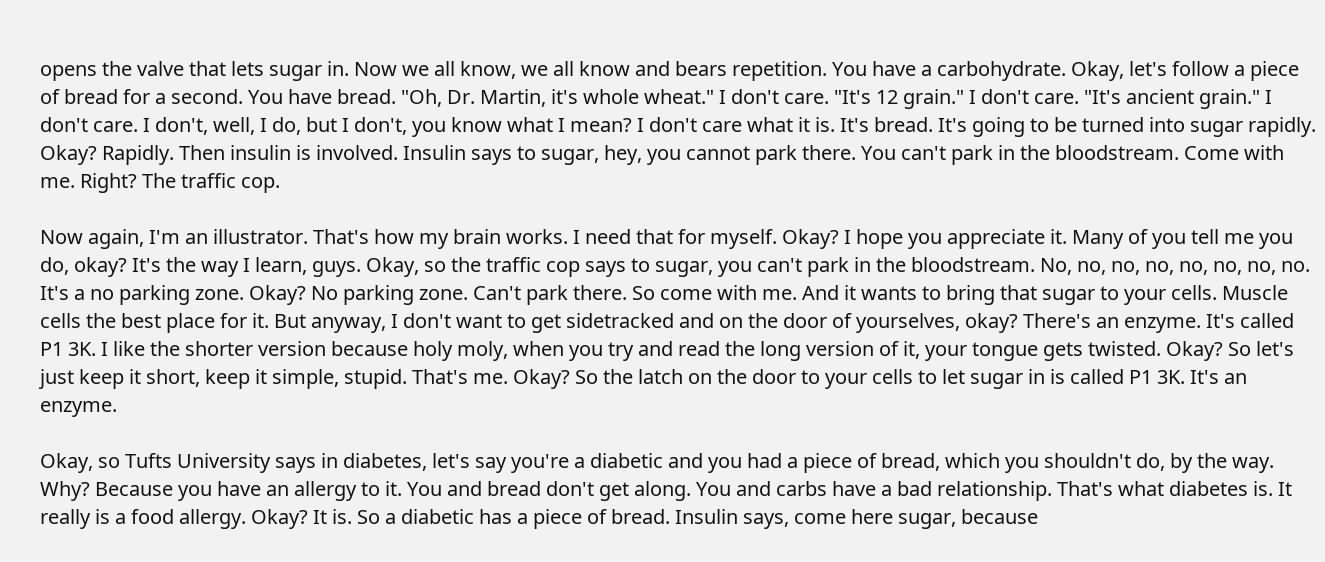opens the valve that lets sugar in. Now we all know, we all know and bears repetition. You have a carbohydrate. Okay, let's follow a piece of bread for a second. You have bread. "Oh, Dr. Martin, it's whole wheat." I don't care. "It's 12 grain." I don't care. "It's ancient grain." I don't care. I don't, well, I do, but I don't, you know what I mean? I don't care what it is. It's bread. It's going to be turned into sugar rapidly. Okay? Rapidly. Then insulin is involved. Insulin says to sugar, hey, you cannot park there. You can't park in the bloodstream. Come with me. Right? The traffic cop.

Now again, I'm an illustrator. That's how my brain works. I need that for myself. Okay? I hope you appreciate it. Many of you tell me you do, okay? It's the way I learn, guys. Okay, so the traffic cop says to sugar, you can't park in the bloodstream. No, no, no, no, no, no, no, no. It's a no parking zone. Okay? No parking zone. Can't park there. So come with me. And it wants to bring that sugar to your cells. Muscle cells the best place for it. But anyway, I don't want to get sidetracked and on the door of yourselves, okay? There's an enzyme. It's called P1 3K. I like the shorter version because holy moly, when you try and read the long version of it, your tongue gets twisted. Okay? So let's just keep it short, keep it simple, stupid. That's me. Okay? So the latch on the door to your cells to let sugar in is called P1 3K. It's an enzyme.

Okay, so Tufts University says in diabetes, let's say you're a diabetic and you had a piece of bread, which you shouldn't do, by the way. Why? Because you have an allergy to it. You and bread don't get along. You and carbs have a bad relationship. That's what diabetes is. It really is a food allergy. Okay? It is. So a diabetic has a piece of bread. Insulin says, come here sugar, because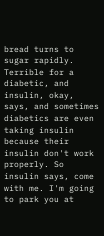bread turns to sugar rapidly. Terrible for a diabetic, and insulin, okay, says, and sometimes diabetics are even taking insulin because their insulin don't work properly. So insulin says, come with me. I'm going to park you at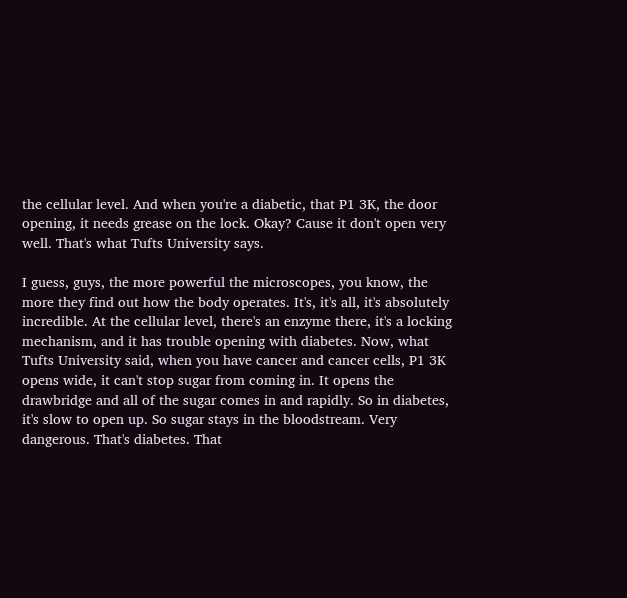the cellular level. And when you're a diabetic, that P1 3K, the door opening, it needs grease on the lock. Okay? Cause it don't open very well. That's what Tufts University says.

I guess, guys, the more powerful the microscopes, you know, the more they find out how the body operates. It's, it's all, it's absolutely incredible. At the cellular level, there's an enzyme there, it's a locking mechanism, and it has trouble opening with diabetes. Now, what Tufts University said, when you have cancer and cancer cells, P1 3K opens wide, it can't stop sugar from coming in. It opens the drawbridge and all of the sugar comes in and rapidly. So in diabetes, it's slow to open up. So sugar stays in the bloodstream. Very dangerous. That's diabetes. That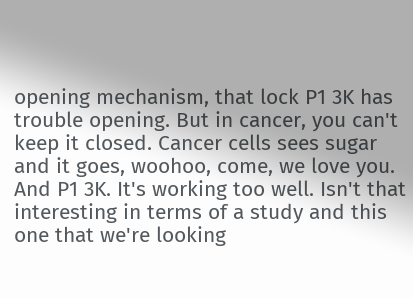opening mechanism, that lock P1 3K has trouble opening. But in cancer, you can't keep it closed. Cancer cells sees sugar and it goes, woohoo, come, we love you. And P1 3K. It's working too well. Isn't that interesting in terms of a study and this one that we're looking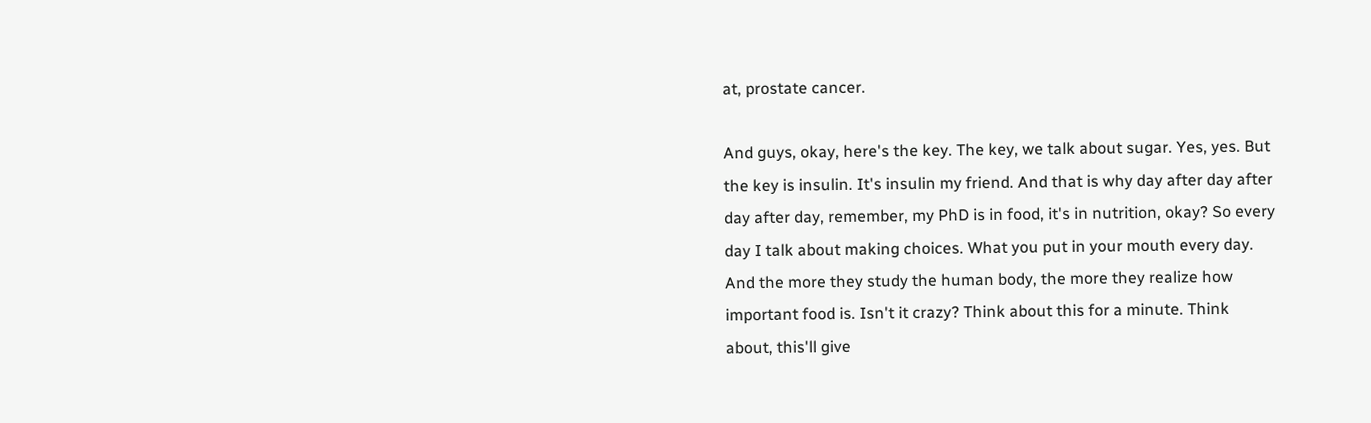at, prostate cancer.

And guys, okay, here's the key. The key, we talk about sugar. Yes, yes. But the key is insulin. It's insulin my friend. And that is why day after day after day after day, remember, my PhD is in food, it's in nutrition, okay? So every day I talk about making choices. What you put in your mouth every day. And the more they study the human body, the more they realize how important food is. Isn't it crazy? Think about this for a minute. Think about, this'll give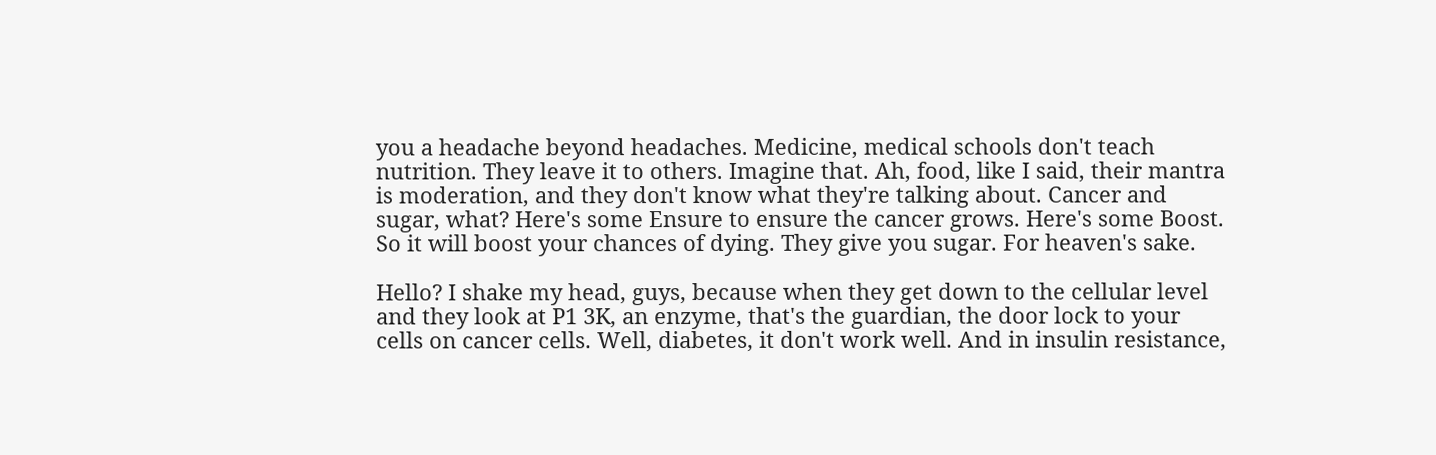you a headache beyond headaches. Medicine, medical schools don't teach nutrition. They leave it to others. Imagine that. Ah, food, like I said, their mantra is moderation, and they don't know what they're talking about. Cancer and sugar, what? Here's some Ensure to ensure the cancer grows. Here's some Boost. So it will boost your chances of dying. They give you sugar. For heaven's sake.

Hello? I shake my head, guys, because when they get down to the cellular level and they look at P1 3K, an enzyme, that's the guardian, the door lock to your cells on cancer cells. Well, diabetes, it don't work well. And in insulin resistance,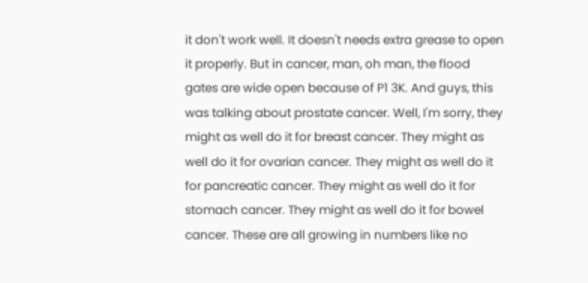it don't work well. It doesn't needs extra grease to open it properly. But in cancer, man, oh man, the flood gates are wide open because of P1 3K. And guys, this was talking about prostate cancer. Well, I'm sorry, they might as well do it for breast cancer. They might as well do it for ovarian cancer. They might as well do it for pancreatic cancer. They might as well do it for stomach cancer. They might as well do it for bowel cancer. These are all growing in numbers like no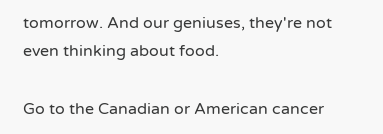tomorrow. And our geniuses, they're not even thinking about food.

Go to the Canadian or American cancer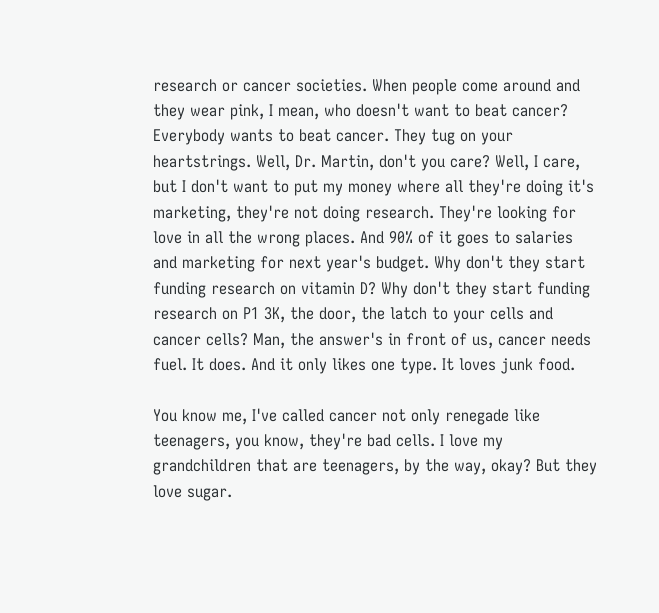research or cancer societies. When people come around and they wear pink, I mean, who doesn't want to beat cancer? Everybody wants to beat cancer. They tug on your heartstrings. Well, Dr. Martin, don't you care? Well, I care, but I don't want to put my money where all they're doing it's marketing, they're not doing research. They're looking for love in all the wrong places. And 90% of it goes to salaries and marketing for next year's budget. Why don't they start funding research on vitamin D? Why don't they start funding research on P1 3K, the door, the latch to your cells and cancer cells? Man, the answer's in front of us, cancer needs fuel. It does. And it only likes one type. It loves junk food.

You know me, I've called cancer not only renegade like teenagers, you know, they're bad cells. I love my grandchildren that are teenagers, by the way, okay? But they love sugar.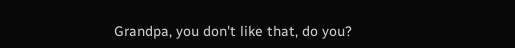Grandpa, you don't like that, do you?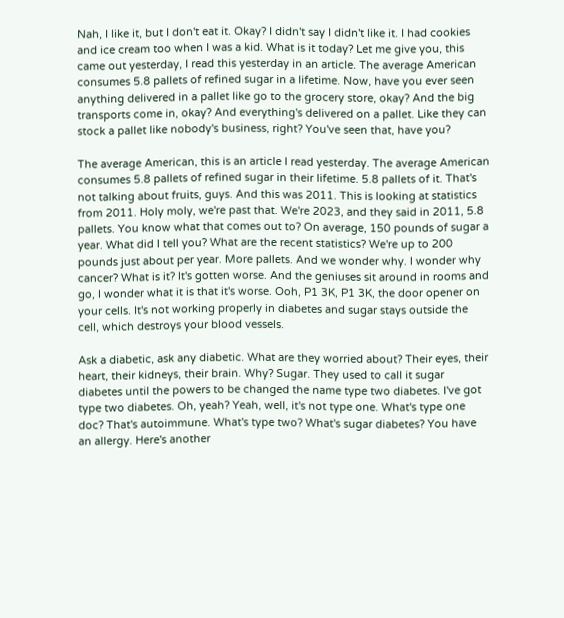Nah, I like it, but I don't eat it. Okay? I didn't say I didn't like it. I had cookies and ice cream too when I was a kid. What is it today? Let me give you, this came out yesterday, I read this yesterday in an article. The average American consumes 5.8 pallets of refined sugar in a lifetime. Now, have you ever seen anything delivered in a pallet like go to the grocery store, okay? And the big transports come in, okay? And everything's delivered on a pallet. Like they can stock a pallet like nobody's business, right? You've seen that, have you?

The average American, this is an article I read yesterday. The average American consumes 5.8 pallets of refined sugar in their lifetime. 5.8 pallets of it. That's not talking about fruits, guys. And this was 2011. This is looking at statistics from 2011. Holy moly, we're past that. We're 2023, and they said in 2011, 5.8 pallets. You know what that comes out to? On average, 150 pounds of sugar a year. What did I tell you? What are the recent statistics? We're up to 200 pounds just about per year. More pallets. And we wonder why. I wonder why cancer? What is it? It's gotten worse. And the geniuses sit around in rooms and go, I wonder what it is that it's worse. Ooh, P1 3K, P1 3K, the door opener on your cells. It's not working properly in diabetes and sugar stays outside the cell, which destroys your blood vessels.

Ask a diabetic, ask any diabetic. What are they worried about? Their eyes, their heart, their kidneys, their brain. Why? Sugar. They used to call it sugar diabetes until the powers to be changed the name type two diabetes. I've got type two diabetes. Oh, yeah? Yeah, well, it's not type one. What's type one doc? That's autoimmune. What's type two? What's sugar diabetes? You have an allergy. Here's another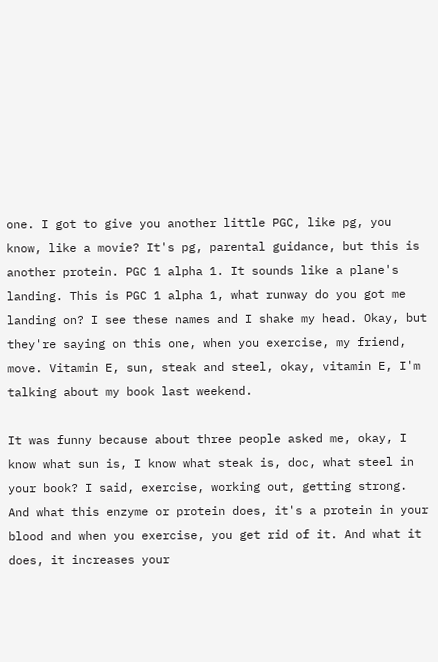one. I got to give you another little PGC, like pg, you know, like a movie? It's pg, parental guidance, but this is another protein. PGC 1 alpha 1. It sounds like a plane's landing. This is PGC 1 alpha 1, what runway do you got me landing on? I see these names and I shake my head. Okay, but they're saying on this one, when you exercise, my friend, move. Vitamin E, sun, steak and steel, okay, vitamin E, I'm talking about my book last weekend.

It was funny because about three people asked me, okay, I know what sun is, I know what steak is, doc, what steel in your book? I said, exercise, working out, getting strong. And what this enzyme or protein does, it's a protein in your blood and when you exercise, you get rid of it. And what it does, it increases your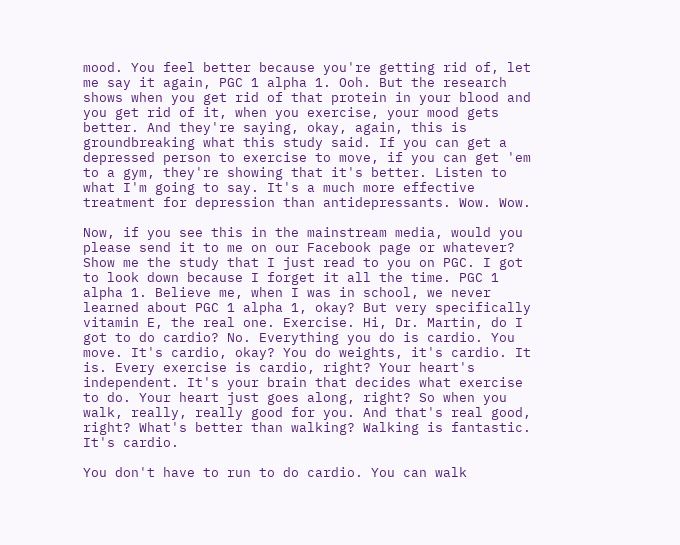mood. You feel better because you're getting rid of, let me say it again, PGC 1 alpha 1. Ooh. But the research shows when you get rid of that protein in your blood and you get rid of it, when you exercise, your mood gets better. And they're saying, okay, again, this is groundbreaking what this study said. If you can get a depressed person to exercise to move, if you can get 'em to a gym, they're showing that it's better. Listen to what I'm going to say. It's a much more effective treatment for depression than antidepressants. Wow. Wow.

Now, if you see this in the mainstream media, would you please send it to me on our Facebook page or whatever? Show me the study that I just read to you on PGC. I got to look down because I forget it all the time. PGC 1 alpha 1. Believe me, when I was in school, we never learned about PGC 1 alpha 1, okay? But very specifically vitamin E, the real one. Exercise. Hi, Dr. Martin, do I got to do cardio? No. Everything you do is cardio. You move. It's cardio, okay? You do weights, it's cardio. It is. Every exercise is cardio, right? Your heart's independent. It's your brain that decides what exercise to do. Your heart just goes along, right? So when you walk, really, really good for you. And that's real good, right? What's better than walking? Walking is fantastic. It's cardio.

You don't have to run to do cardio. You can walk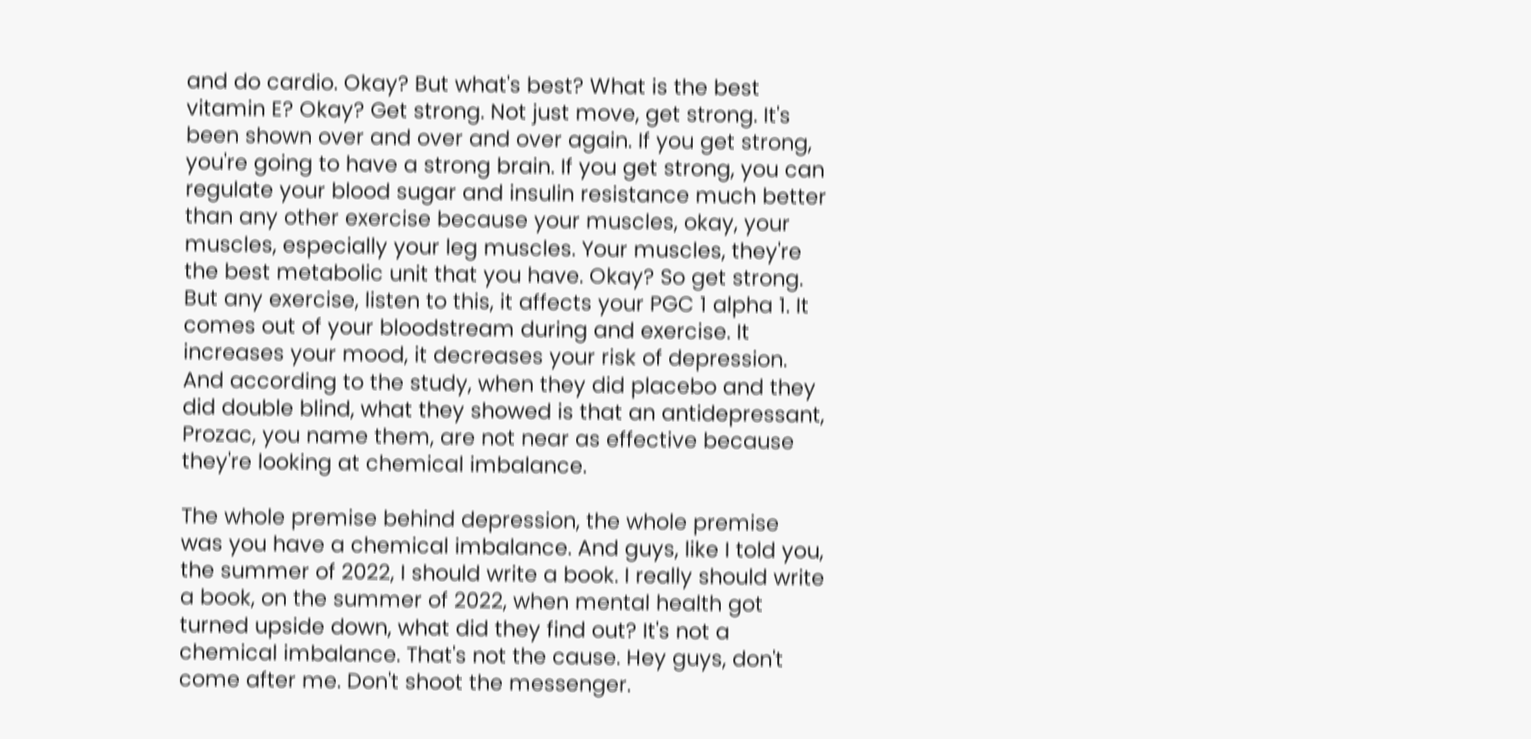and do cardio. Okay? But what's best? What is the best vitamin E? Okay? Get strong. Not just move, get strong. It's been shown over and over and over again. If you get strong, you're going to have a strong brain. If you get strong, you can regulate your blood sugar and insulin resistance much better than any other exercise because your muscles, okay, your muscles, especially your leg muscles. Your muscles, they're the best metabolic unit that you have. Okay? So get strong. But any exercise, listen to this, it affects your PGC 1 alpha 1. It comes out of your bloodstream during and exercise. It increases your mood, it decreases your risk of depression. And according to the study, when they did placebo and they did double blind, what they showed is that an antidepressant, Prozac, you name them, are not near as effective because they're looking at chemical imbalance.

The whole premise behind depression, the whole premise was you have a chemical imbalance. And guys, like I told you, the summer of 2022, I should write a book. I really should write a book, on the summer of 2022, when mental health got turned upside down, what did they find out? It's not a chemical imbalance. That's not the cause. Hey guys, don't come after me. Don't shoot the messenger.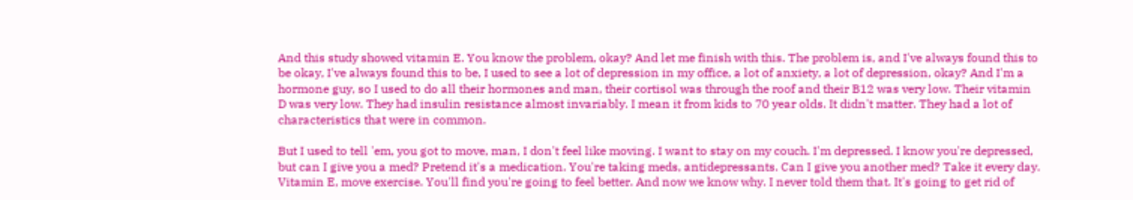And this study showed vitamin E. You know the problem, okay? And let me finish with this. The problem is, and I've always found this to be okay, I've always found this to be, I used to see a lot of depression in my office, a lot of anxiety, a lot of depression, okay? And I'm a hormone guy, so I used to do all their hormones and man, their cortisol was through the roof and their B12 was very low. Their vitamin D was very low. They had insulin resistance almost invariably. I mean it from kids to 70 year olds. It didn't matter. They had a lot of characteristics that were in common.

But I used to tell 'em, you got to move, man, I don't feel like moving. I want to stay on my couch. I'm depressed. I know you're depressed, but can I give you a med? Pretend it's a medication. You're taking meds, antidepressants. Can I give you another med? Take it every day. Vitamin E, move exercise. You'll find you're going to feel better. And now we know why. I never told them that. It's going to get rid of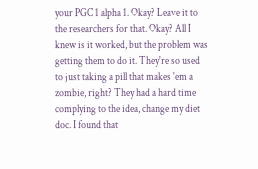your PGC 1 alpha 1. Okay? Leave it to the researchers for that. Okay? All I knew is it worked, but the problem was getting them to do it. They're so used to just taking a pill that makes 'em a zombie, right? They had a hard time complying to the idea, change my diet doc. I found that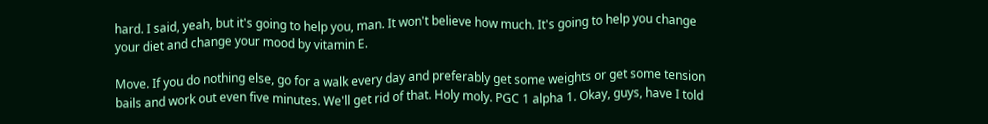hard. I said, yeah, but it's going to help you, man. It won't believe how much. It's going to help you change your diet and change your mood by vitamin E.

Move. If you do nothing else, go for a walk every day and preferably get some weights or get some tension bails and work out even five minutes. We'll get rid of that. Holy moly. PGC 1 alpha 1. Okay, guys, have I told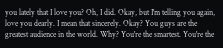you lately that I love you? Oh, I did. Okay, but I'm telling you again, love you dearly. I mean that sincerely. Okay? You guys are the greatest audience in the world. Why? You're the smartest. You're the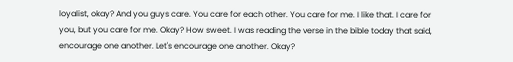loyalist, okay? And you guys care. You care for each other. You care for me. I like that. I care for you, but you care for me. Okay? How sweet. I was reading the verse in the bible today that said, encourage one another. Let's encourage one another. Okay?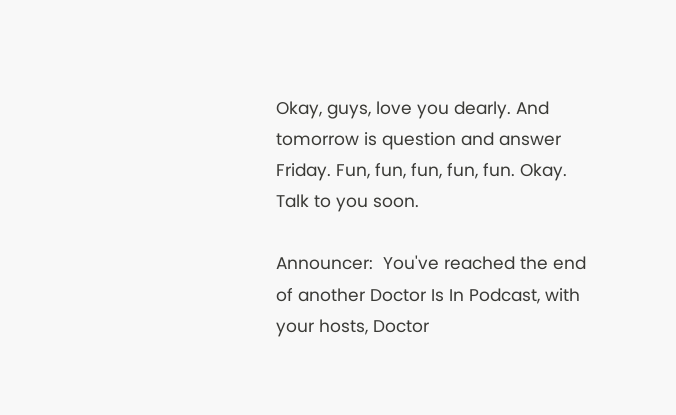Okay, guys, love you dearly. And tomorrow is question and answer Friday. Fun, fun, fun, fun, fun. Okay. Talk to you soon.

Announcer:  You've reached the end of another Doctor Is In Podcast, with your hosts, Doctor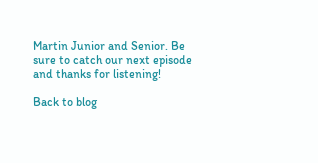Martin Junior and Senior. Be sure to catch our next episode and thanks for listening!

Back to blog